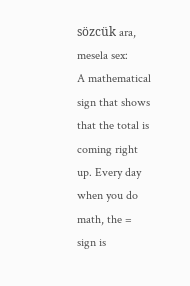sözcük ara, mesela sex:
A mathematical sign that shows that the total is coming right up. Every day when you do math, the = sign is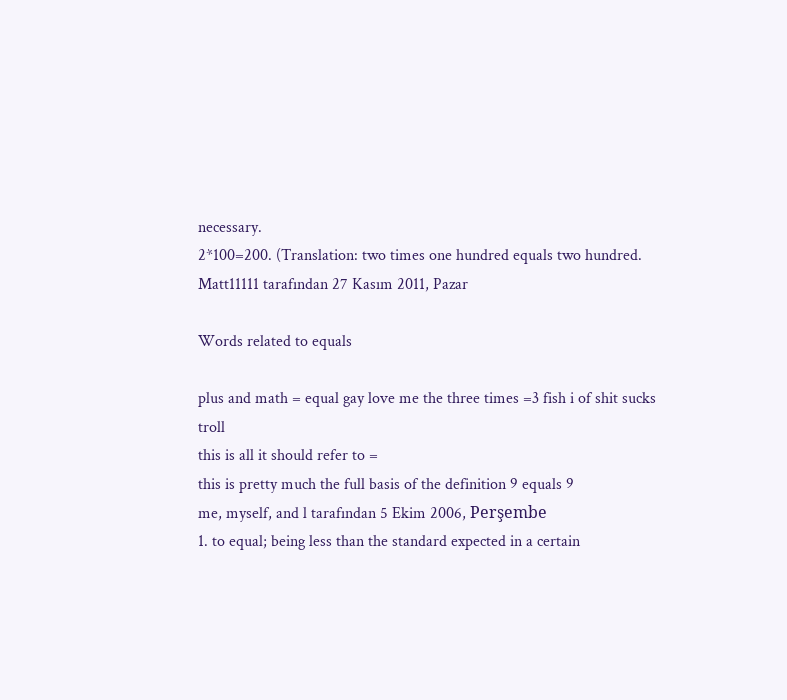necessary.
2*100=200. (Translation: two times one hundred equals two hundred.
Matt11111 tarafından 27 Kasım 2011, Pazar

Words related to equals

plus and math = equal gay love me the three times =3 fish i of shit sucks troll
this is all it should refer to =
this is pretty much the full basis of the definition 9 equals 9
me, myself, and l tarafından 5 Ekim 2006, Perşembe
1. to equal; being less than the standard expected in a certain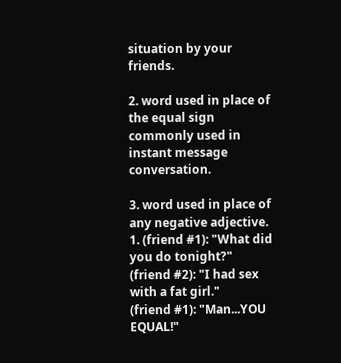situation by your friends.

2. word used in place of the equal sign commonly used in instant message conversation.

3. word used in place of any negative adjective.
1. (friend #1): "What did you do tonight?"
(friend #2): "I had sex with a fat girl."
(friend #1): "Man...YOU EQUAL!"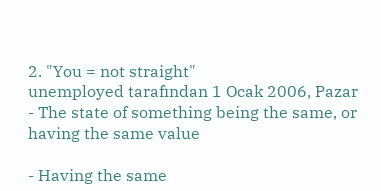2. "You = not straight"
unemployed tarafından 1 Ocak 2006, Pazar
- The state of something being the same, or having the same value

- Having the same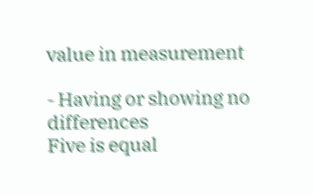value in measurement

- Having or showing no differences
Five is equal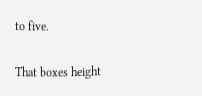to five.

That boxes height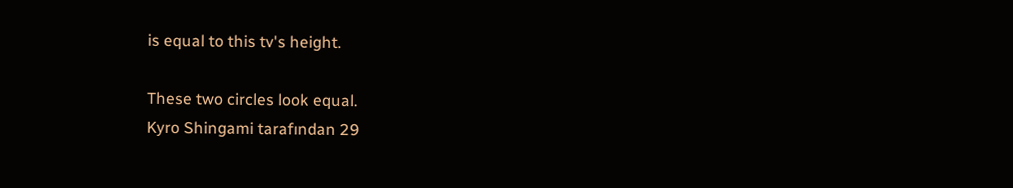is equal to this tv's height.

These two circles look equal.
Kyro Shingami tarafından 29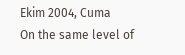Ekim 2004, Cuma
On the same level of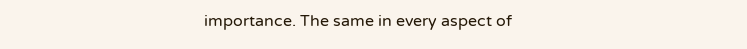importance. The same in every aspect of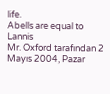life.
Abells are equal to Lannis
Mr. Oxford tarafından 2 Mayıs 2004, Pazar